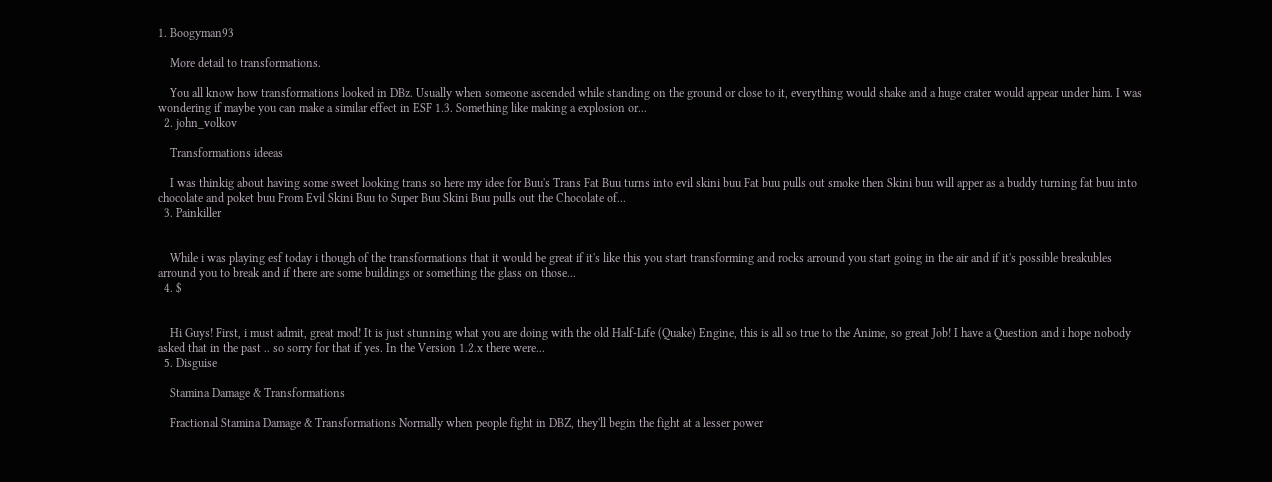1. Boogyman93

    More detail to transformations.

    You all know how transformations looked in DBz. Usually when someone ascended while standing on the ground or close to it, everything would shake and a huge crater would appear under him. I was wondering if maybe you can make a similar effect in ESF 1.3. Something like making a explosion or...
  2. john_volkov

    Transformations ideeas

    I was thinkig about having some sweet looking trans so here my idee for Buu's Trans Fat Buu turns into evil skini buu Fat buu pulls out smoke then Skini buu will apper as a buddy turning fat buu into chocolate and poket buu From Evil Skini Buu to Super Buu Skini Buu pulls out the Chocolate of...
  3. Painkiller


    While i was playing esf today i though of the transformations that it would be great if it's like this you start transforming and rocks arround you start going in the air and if it's possible breakubles arround you to break and if there are some buildings or something the glass on those...
  4. $


    Hi Guys! First, i must admit, great mod! It is just stunning what you are doing with the old Half-Life (Quake) Engine, this is all so true to the Anime, so great Job! I have a Question and i hope nobody asked that in the past .. so sorry for that if yes. In the Version 1.2.x there were...
  5. Disguise

    Stamina Damage & Transformations

    Fractional Stamina Damage & Transformations Normally when people fight in DBZ, they'll begin the fight at a lesser power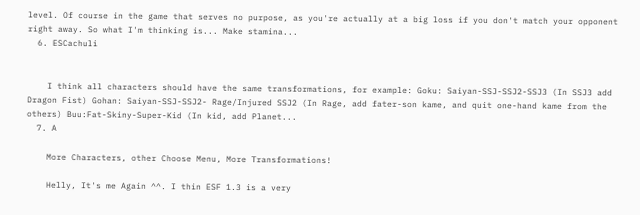level. Of course in the game that serves no purpose, as you're actually at a big loss if you don't match your opponent right away. So what I'm thinking is... Make stamina...
  6. ESCachuli


    I think all characters should have the same transformations, for example: Goku: Saiyan-SSJ-SSJ2-SSJ3 (In SSJ3 add Dragon Fist) Gohan: Saiyan-SSJ-SSJ2- Rage/Injured SSJ2 (In Rage, add fater-son kame, and quit one-hand kame from the others) Buu:Fat-Skiny-Super-Kid (In kid, add Planet...
  7. A

    More Characters, other Choose Menu, More Transformations!

    Helly, It's me Again ^^. I thin ESF 1.3 is a very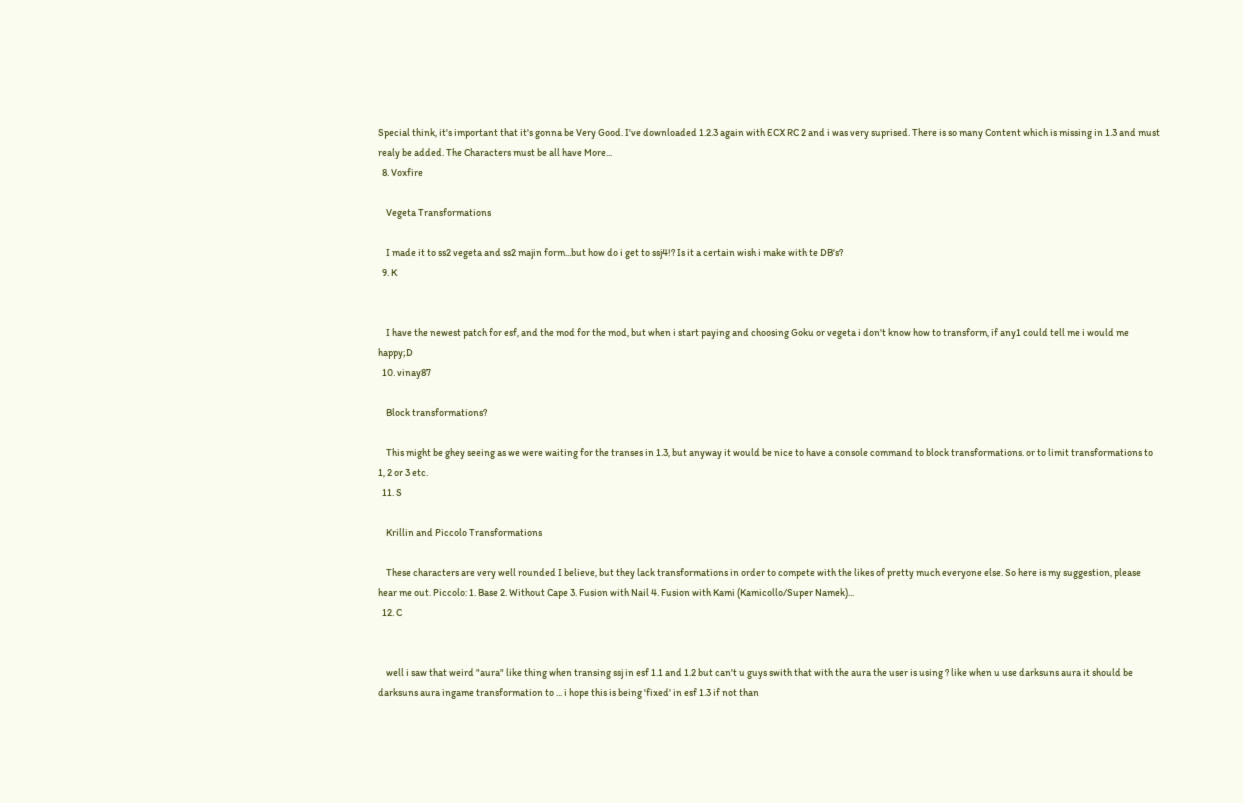Special think, it's important that it's gonna be Very Good. I've downloaded 1.2.3 again with ECX RC 2 and i was very suprised. There is so many Content which is missing in 1.3 and must realy be added. The Characters must be all have More...
  8. Voxfire

    Vegeta Transformations

    I made it to ss2 vegeta and ss2 majin form...but how do i get to ssj4!? Is it a certain wish i make with te DB's?
  9. K


    I have the newest patch for esf, and the mod for the mod, but when i start paying and choosing Goku or vegeta i don't know how to transform, if any1 could tell me i would me happy;D
  10. vinay87

    Block transformations?

    This might be ghey seeing as we were waiting for the transes in 1.3, but anyway it would be nice to have a console command to block transformations. or to limit transformations to 1, 2 or 3 etc.
  11. S

    Krillin and Piccolo Transformations

    These characters are very well rounded I believe, but they lack transformations in order to compete with the likes of pretty much everyone else. So here is my suggestion, please hear me out. Piccolo: 1. Base 2. Without Cape 3. Fusion with Nail 4. Fusion with Kami (Kamicollo/Super Namek)...
  12. C


    well i saw that weird "aura" like thing when transing ssj in esf 1.1 and 1.2 but can't u guys swith that with the aura the user is using ? like when u use darksuns aura it should be darksuns aura ingame transformation to ... i hope this is being 'fixed' in esf 1.3 if not than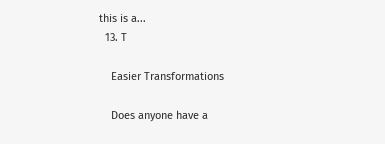this is a...
  13. T

    Easier Transformations

    Does anyone have a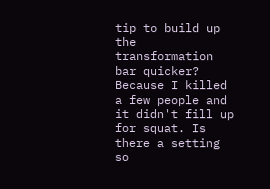tip to build up the transformation bar quicker? Because I killed a few people and it didn't fill up for squat. Is there a setting so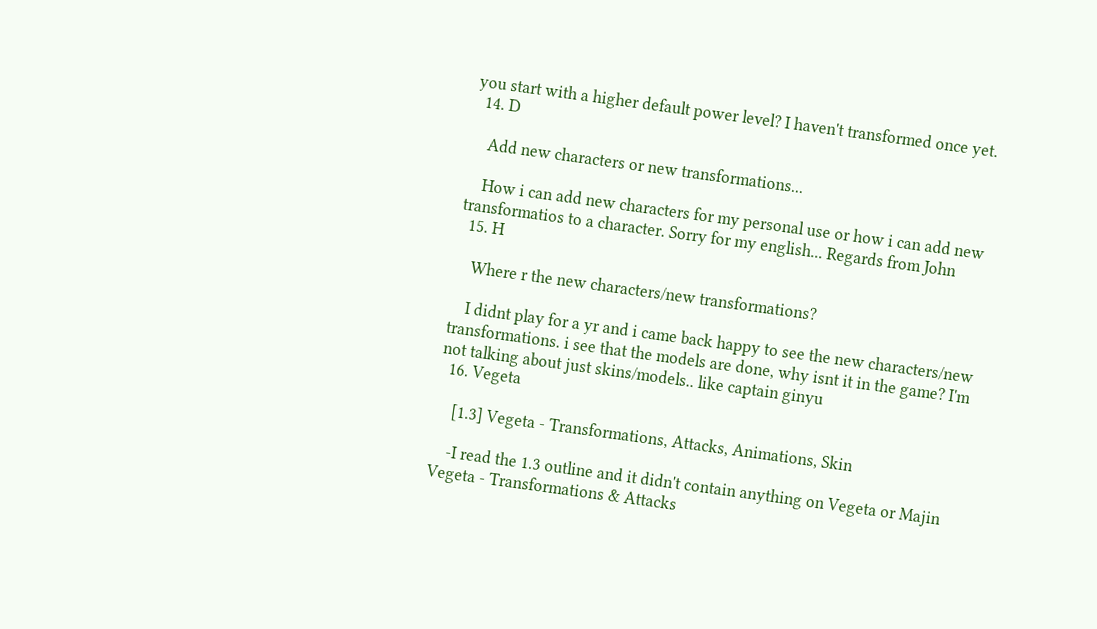you start with a higher default power level? I haven't transformed once yet.
  14. D

    Add new characters or new transformations...

    How i can add new characters for my personal use or how i can add new transformatios to a character. Sorry for my english... Regards from John
  15. H

    Where r the new characters/new transformations?

    I didnt play for a yr and i came back happy to see the new characters/new transformations. i see that the models are done, why isnt it in the game? I'm not talking about just skins/models.. like captain ginyu
  16. Vegeta

    [1.3] Vegeta - Transformations, Attacks, Animations, Skin

    -I read the 1.3 outline and it didn't contain anything on Vegeta or Majin Vegeta - Transformations & Attacks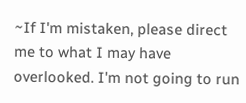~If I'm mistaken, please direct me to what I may have overlooked. I'm not going to run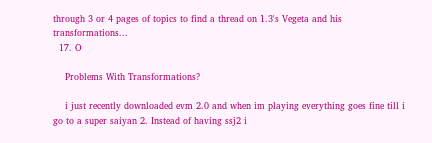through 3 or 4 pages of topics to find a thread on 1.3's Vegeta and his transformations...
  17. O

    Problems With Transformations?

    i just recently downloaded evm 2.0 and when im playing everything goes fine till i go to a super saiyan 2. Instead of having ssj2 i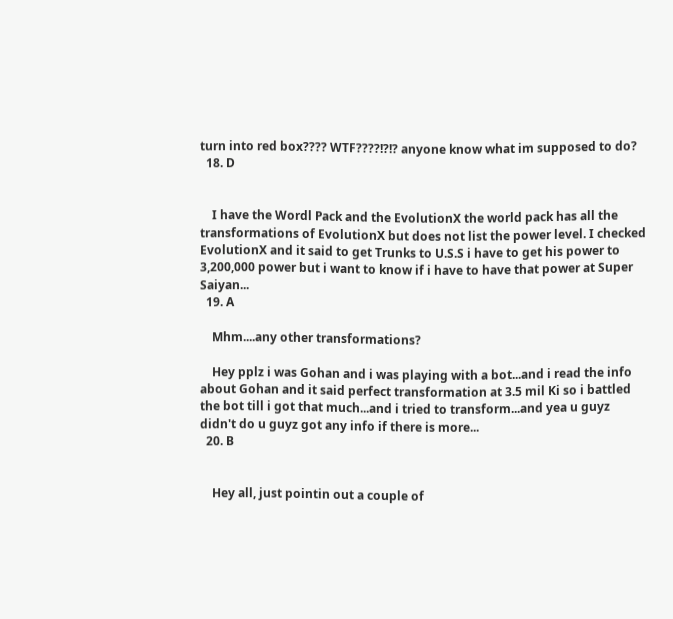turn into red box???? WTF????!?!? anyone know what im supposed to do?
  18. D


    I have the Wordl Pack and the EvolutionX the world pack has all the transformations of EvolutionX but does not list the power level. I checked EvolutionX and it said to get Trunks to U.S.S i have to get his power to 3,200,000 power but i want to know if i have to have that power at Super Saiyan...
  19. A

    Mhm....any other transformations?

    Hey pplz i was Gohan and i was playing with a bot...and i read the info about Gohan and it said perfect transformation at 3.5 mil Ki so i battled the bot till i got that much...and i tried to transform...and yea u guyz didn't do u guyz got any info if there is more...
  20. B


    Hey all, just pointin out a couple of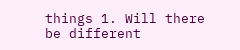things 1. Will there be different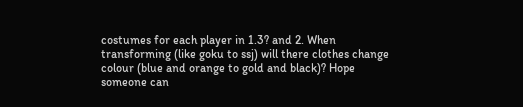costumes for each player in 1.3? and 2. When transforming (like goku to ssj) will there clothes change colour (blue and orange to gold and black)? Hope someone can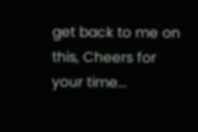get back to me on this, Cheers for your time...